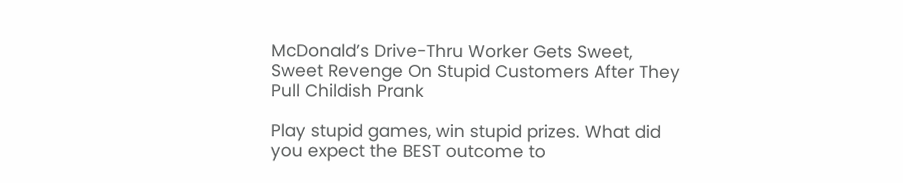McDonald’s Drive-Thru Worker Gets Sweet, Sweet Revenge On Stupid Customers After They Pull Childish Prank

Play stupid games, win stupid prizes. What did you expect the BEST outcome to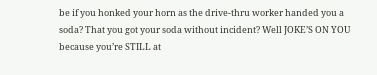be if you honked your horn as the drive-thru worker handed you a soda? That you got your soda without incident? Well JOKE’S ON YOU because you’re STILL at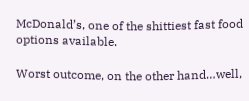McDonald’s, one of the shittiest fast food options available.

Worst outcome, on the other hand…well,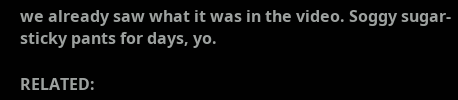we already saw what it was in the video. Soggy sugar-sticky pants for days, yo.

RELATED: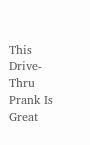This Drive-Thru Prank Is Great